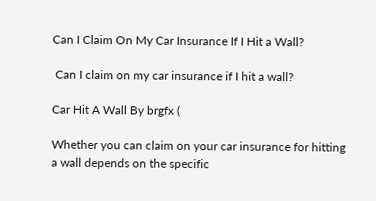Can I Claim On My Car Insurance If I Hit a Wall?

 Can I claim on my car insurance if I hit a wall?

Car Hit A Wall By brgfx (

Whether you can claim on your car insurance for hitting a wall depends on the specific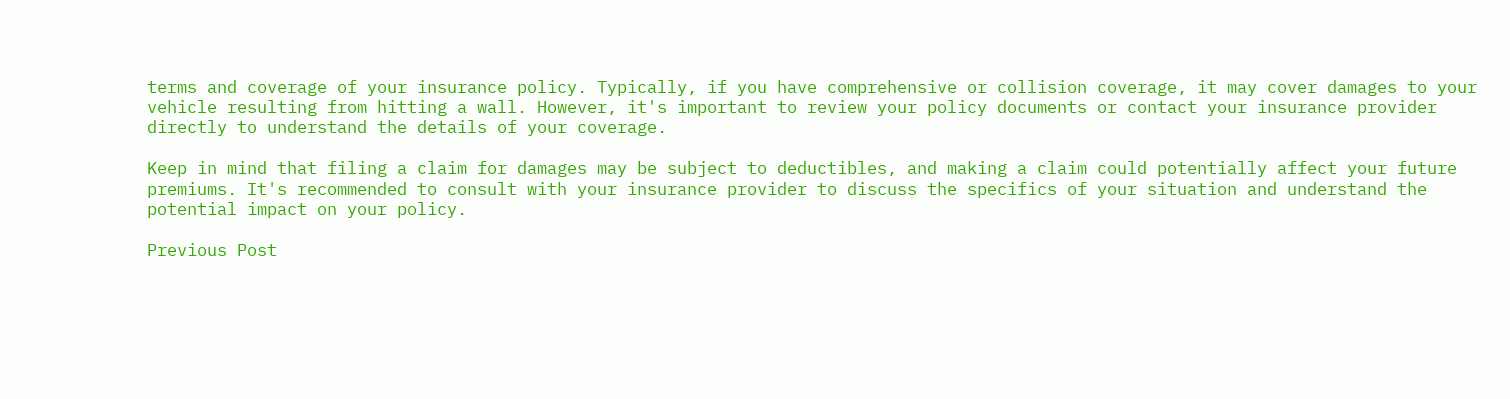terms and coverage of your insurance policy. Typically, if you have comprehensive or collision coverage, it may cover damages to your vehicle resulting from hitting a wall. However, it's important to review your policy documents or contact your insurance provider directly to understand the details of your coverage.

Keep in mind that filing a claim for damages may be subject to deductibles, and making a claim could potentially affect your future premiums. It's recommended to consult with your insurance provider to discuss the specifics of your situation and understand the potential impact on your policy.

Previous Post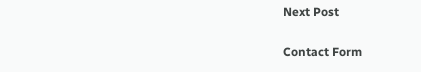Next Post

Contact Form